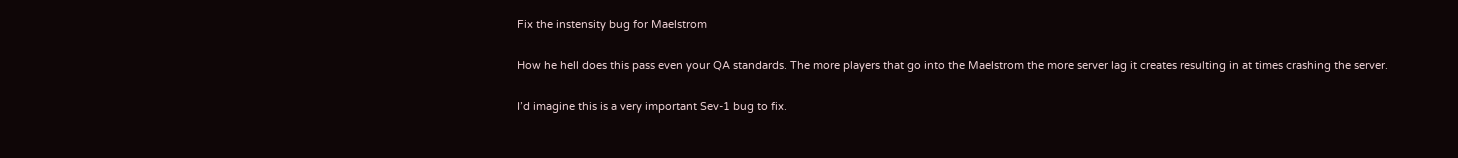Fix the instensity bug for Maelstrom

How he hell does this pass even your QA standards. The more players that go into the Maelstrom the more server lag it creates resulting in at times crashing the server.

I’d imagine this is a very important Sev-1 bug to fix.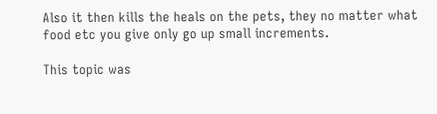Also it then kills the heals on the pets, they no matter what food etc you give only go up small increments.

This topic was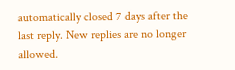automatically closed 7 days after the last reply. New replies are no longer allowed.